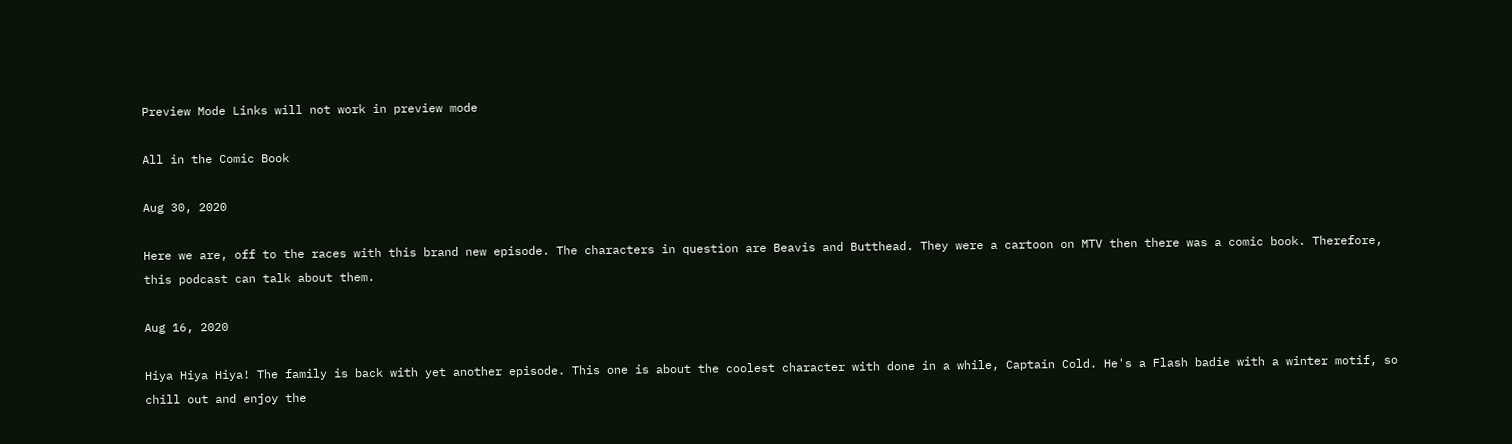Preview Mode Links will not work in preview mode

All in the Comic Book

Aug 30, 2020

Here we are, off to the races with this brand new episode. The characters in question are Beavis and Butthead. They were a cartoon on MTV then there was a comic book. Therefore, this podcast can talk about them.

Aug 16, 2020

Hiya Hiya Hiya! The family is back with yet another episode. This one is about the coolest character with done in a while, Captain Cold. He's a Flash badie with a winter motif, so chill out and enjoy the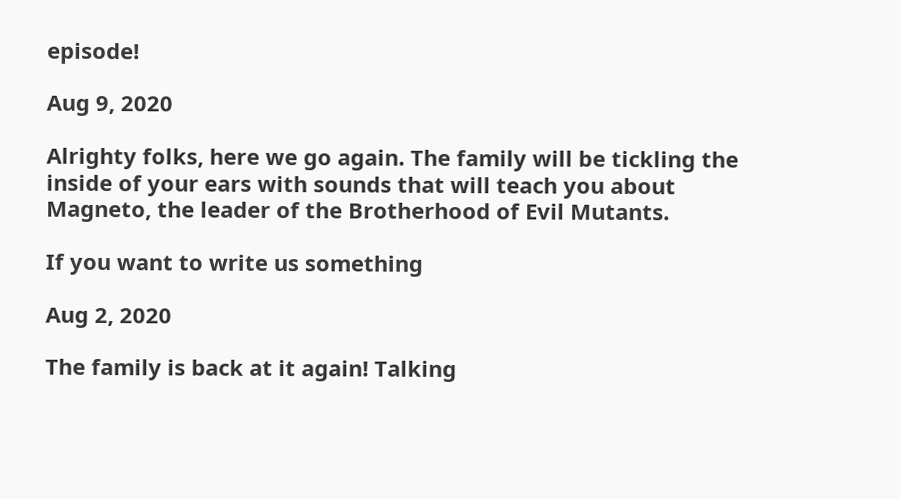episode!

Aug 9, 2020

Alrighty folks, here we go again. The family will be tickling the inside of your ears with sounds that will teach you about Magneto, the leader of the Brotherhood of Evil Mutants.

If you want to write us something

Aug 2, 2020

The family is back at it again! Talking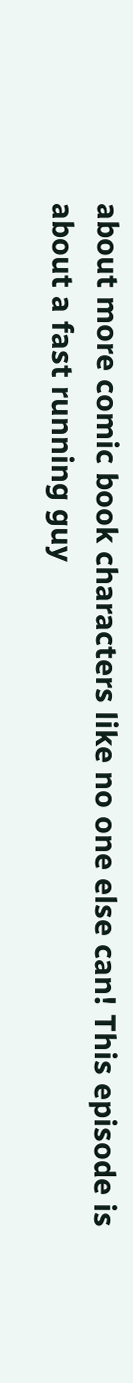about more comic book characters like no one else can! This episode is about a fast running guy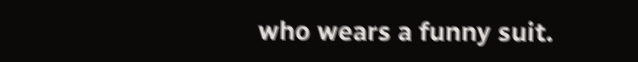who wears a funny suit.